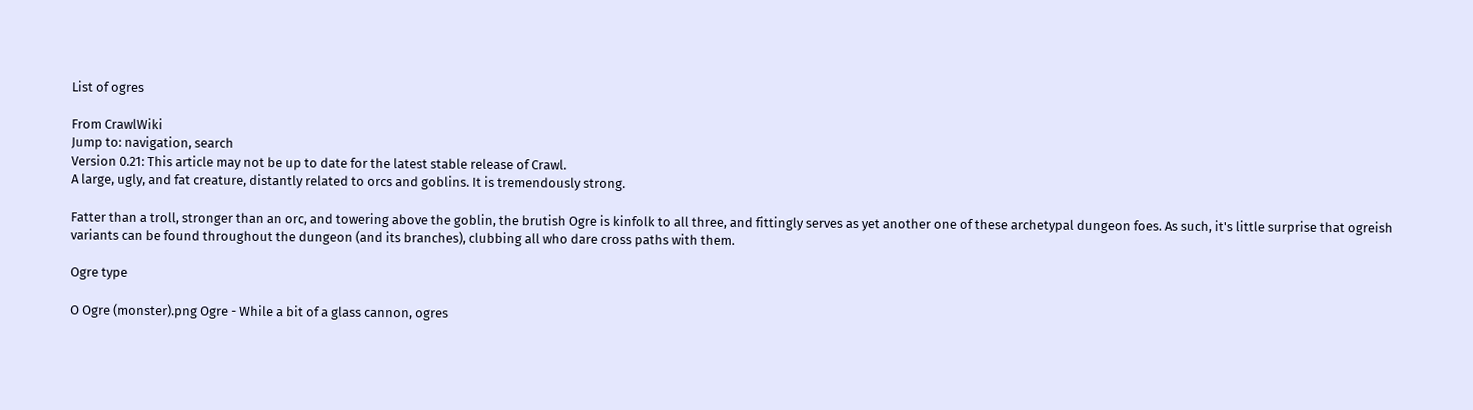List of ogres

From CrawlWiki
Jump to: navigation, search
Version 0.21: This article may not be up to date for the latest stable release of Crawl.
A large, ugly, and fat creature, distantly related to orcs and goblins. It is tremendously strong.

Fatter than a troll, stronger than an orc, and towering above the goblin, the brutish Ogre is kinfolk to all three, and fittingly serves as yet another one of these archetypal dungeon foes. As such, it's little surprise that ogreish variants can be found throughout the dungeon (and its branches), clubbing all who dare cross paths with them.

Ogre type

O Ogre (monster).png Ogre - While a bit of a glass cannon, ogres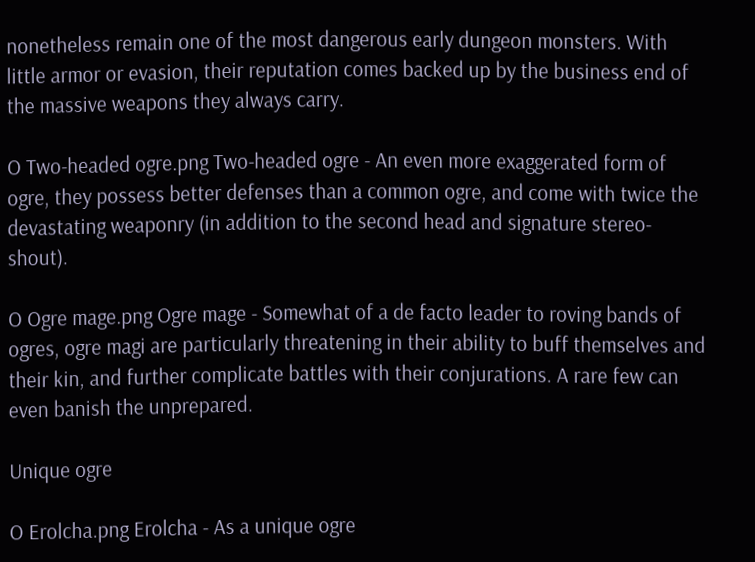nonetheless remain one of the most dangerous early dungeon monsters. With little armor or evasion, their reputation comes backed up by the business end of the massive weapons they always carry.

O Two-headed ogre.png Two-headed ogre - An even more exaggerated form of ogre, they possess better defenses than a common ogre, and come with twice the devastating weaponry (in addition to the second head and signature stereo-shout).

O Ogre mage.png Ogre mage - Somewhat of a de facto leader to roving bands of ogres, ogre magi are particularly threatening in their ability to buff themselves and their kin, and further complicate battles with their conjurations. A rare few can even banish the unprepared.

Unique ogre

O Erolcha.png Erolcha - As a unique ogre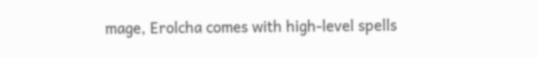mage, Erolcha comes with high-level spells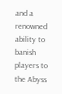and a renowned ability to banish players to the Abyss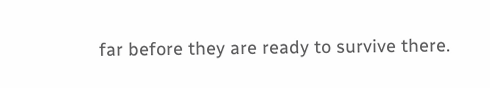far before they are ready to survive there.